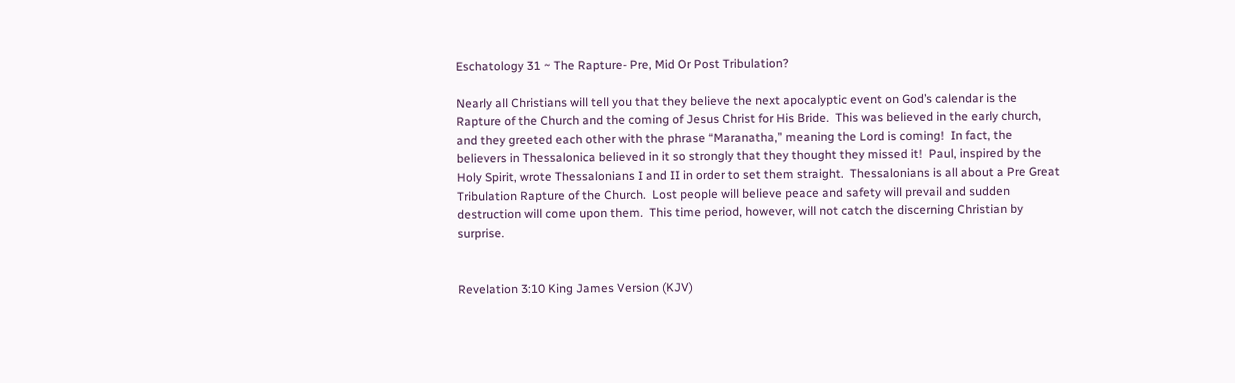Eschatology 31 ~ The Rapture- Pre, Mid Or Post Tribulation?

Nearly all Christians will tell you that they believe the next apocalyptic event on God’s calendar is the Rapture of the Church and the coming of Jesus Christ for His Bride.  This was believed in the early church, and they greeted each other with the phrase “Maranatha,” meaning the Lord is coming!  In fact, the believers in Thessalonica believed in it so strongly that they thought they missed it!  Paul, inspired by the Holy Spirit, wrote Thessalonians I and II in order to set them straight.  Thessalonians is all about a Pre Great Tribulation Rapture of the Church.  Lost people will believe peace and safety will prevail and sudden destruction will come upon them.  This time period, however, will not catch the discerning Christian by surprise.


Revelation 3:10 King James Version (KJV)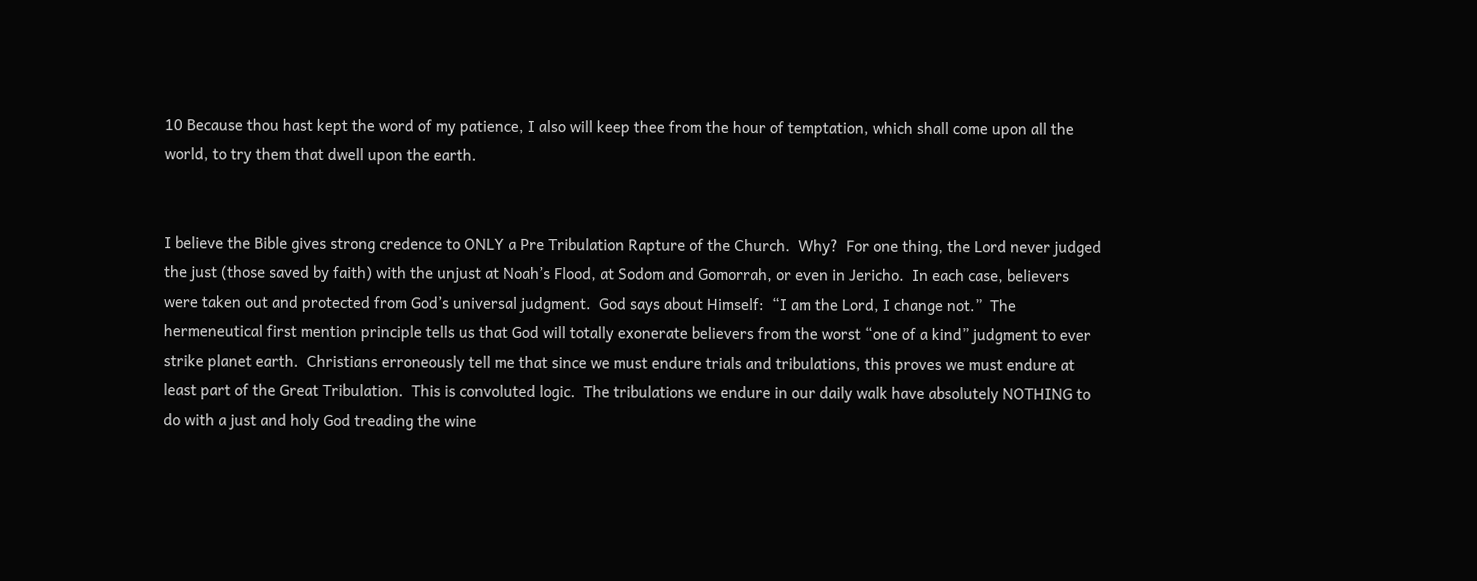10 Because thou hast kept the word of my patience, I also will keep thee from the hour of temptation, which shall come upon all the world, to try them that dwell upon the earth.


I believe the Bible gives strong credence to ONLY a Pre Tribulation Rapture of the Church.  Why?  For one thing, the Lord never judged the just (those saved by faith) with the unjust at Noah’s Flood, at Sodom and Gomorrah, or even in Jericho.  In each case, believers were taken out and protected from God’s universal judgment.  God says about Himself:  “I am the Lord, I change not.”  The hermeneutical first mention principle tells us that God will totally exonerate believers from the worst “one of a kind” judgment to ever strike planet earth.  Christians erroneously tell me that since we must endure trials and tribulations, this proves we must endure at least part of the Great Tribulation.  This is convoluted logic.  The tribulations we endure in our daily walk have absolutely NOTHING to do with a just and holy God treading the wine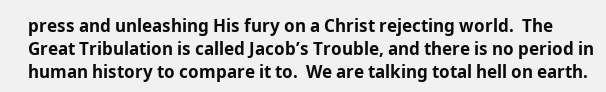press and unleashing His fury on a Christ rejecting world.  The Great Tribulation is called Jacob’s Trouble, and there is no period in human history to compare it to.  We are talking total hell on earth.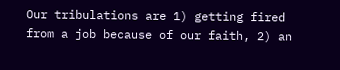Our tribulations are 1) getting fired from a job because of our faith, 2) an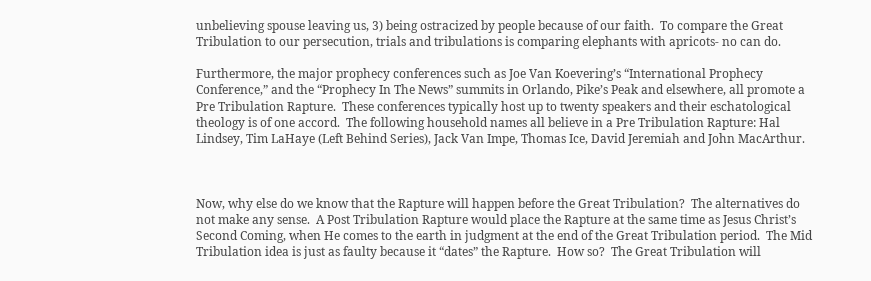unbelieving spouse leaving us, 3) being ostracized by people because of our faith.  To compare the Great Tribulation to our persecution, trials and tribulations is comparing elephants with apricots- no can do.

Furthermore, the major prophecy conferences such as Joe Van Koevering’s “International Prophecy Conference,” and the “Prophecy In The News” summits in Orlando, Pike’s Peak and elsewhere, all promote a Pre Tribulation Rapture.  These conferences typically host up to twenty speakers and their eschatological theology is of one accord.  The following household names all believe in a Pre Tribulation Rapture: Hal Lindsey, Tim LaHaye (Left Behind Series), Jack Van Impe, Thomas Ice, David Jeremiah and John MacArthur.



Now, why else do we know that the Rapture will happen before the Great Tribulation?  The alternatives do not make any sense.  A Post Tribulation Rapture would place the Rapture at the same time as Jesus Christ’s Second Coming, when He comes to the earth in judgment at the end of the Great Tribulation period.  The Mid Tribulation idea is just as faulty because it “dates” the Rapture.  How so?  The Great Tribulation will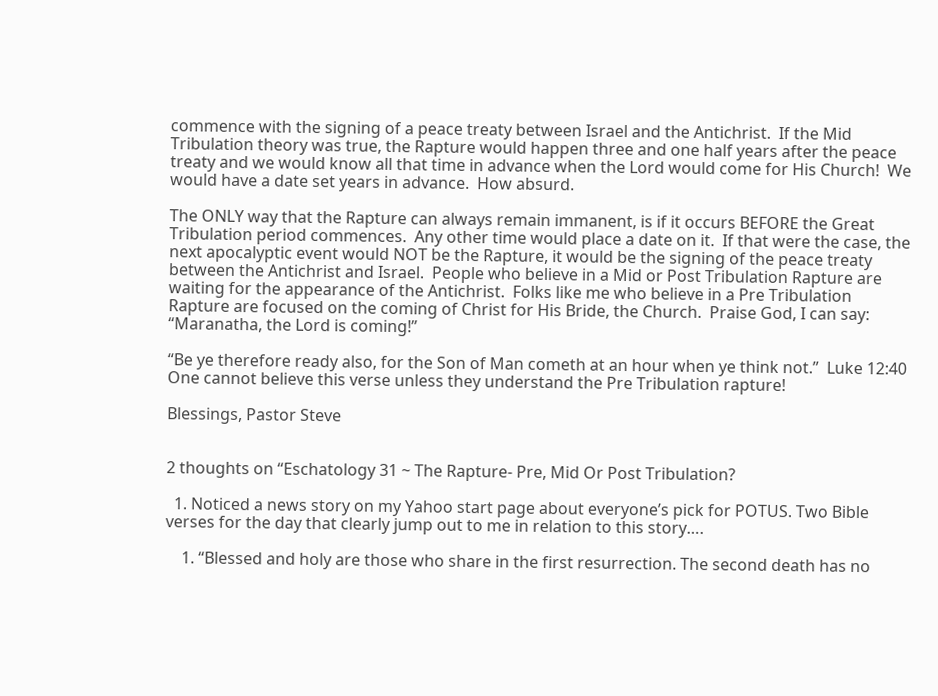commence with the signing of a peace treaty between Israel and the Antichrist.  If the Mid Tribulation theory was true, the Rapture would happen three and one half years after the peace treaty and we would know all that time in advance when the Lord would come for His Church!  We would have a date set years in advance.  How absurd.

The ONLY way that the Rapture can always remain immanent, is if it occurs BEFORE the Great Tribulation period commences.  Any other time would place a date on it.  If that were the case, the next apocalyptic event would NOT be the Rapture, it would be the signing of the peace treaty between the Antichrist and Israel.  People who believe in a Mid or Post Tribulation Rapture are waiting for the appearance of the Antichrist.  Folks like me who believe in a Pre Tribulation Rapture are focused on the coming of Christ for His Bride, the Church.  Praise God, I can say:  “Maranatha, the Lord is coming!”

“Be ye therefore ready also, for the Son of Man cometh at an hour when ye think not.”  Luke 12:40   One cannot believe this verse unless they understand the Pre Tribulation rapture!

Blessings, Pastor Steve


2 thoughts on “Eschatology 31 ~ The Rapture- Pre, Mid Or Post Tribulation?

  1. Noticed a news story on my Yahoo start page about everyone’s pick for POTUS. Two Bible verses for the day that clearly jump out to me in relation to this story….

    1. “Blessed and holy are those who share in the first resurrection. The second death has no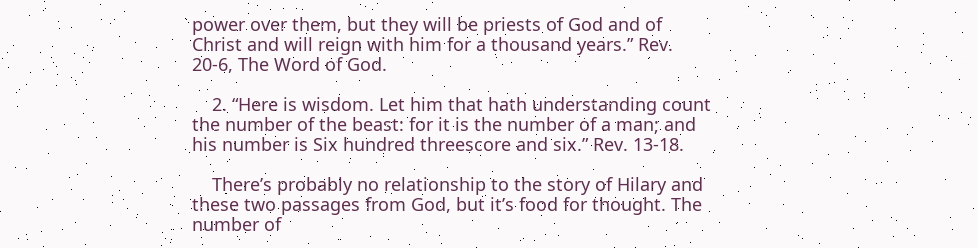power over them, but they will be priests of God and of Christ and will reign with him for a thousand years.” Rev. 20-6, The Word of God.

    2. “Here is wisdom. Let him that hath understanding count the number of the beast: for it is the number of a man; and his number is Six hundred threescore and six.” Rev. 13-18.

    There’s probably no relationship to the story of Hilary and these two passages from God, but it’s food for thought. The number of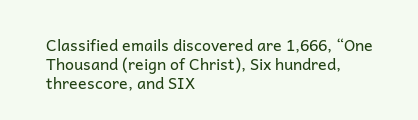Classified emails discovered are 1,666, “One Thousand (reign of Christ), Six hundred, threescore, and SIX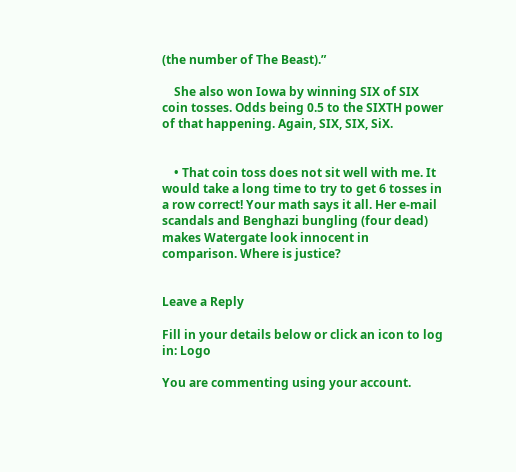(the number of The Beast).”

    She also won Iowa by winning SIX of SIX coin tosses. Odds being 0.5 to the SIXTH power of that happening. Again, SIX, SIX, SiX.


    • That coin toss does not sit well with me. It would take a long time to try to get 6 tosses in a row correct! Your math says it all. Her e-mail scandals and Benghazi bungling (four dead) makes Watergate look innocent in comparison. Where is justice?


Leave a Reply

Fill in your details below or click an icon to log in: Logo

You are commenting using your account.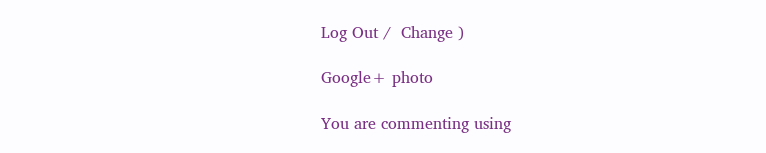Log Out /  Change )

Google+ photo

You are commenting using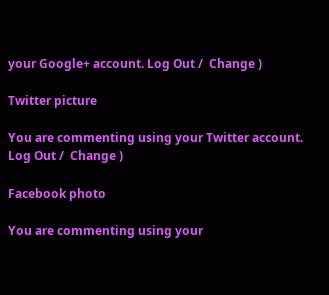your Google+ account. Log Out /  Change )

Twitter picture

You are commenting using your Twitter account. Log Out /  Change )

Facebook photo

You are commenting using your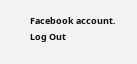Facebook account. Log Out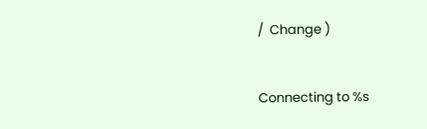/  Change )


Connecting to %s